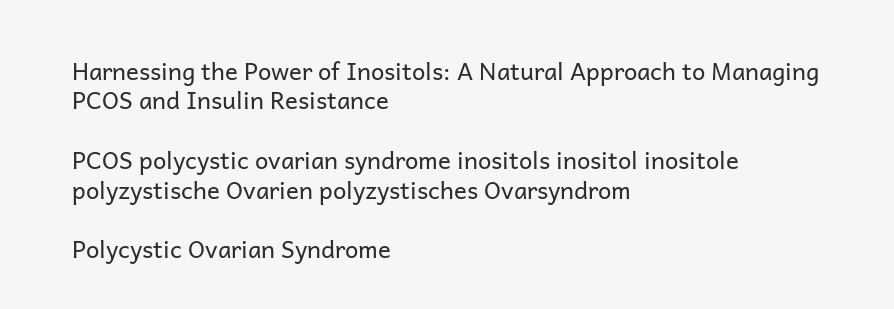Harnessing the Power of Inositols: A Natural Approach to Managing PCOS and Insulin Resistance

PCOS polycystic ovarian syndrome inositols inositol inositole polyzystische Ovarien polyzystisches Ovarsyndrom

Polycystic Ovarian Syndrome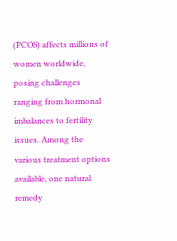(PCOS) affects millions of women worldwide, posing challenges ranging from hormonal imbalances to fertility issues. Among the various treatment options available, one natural remedy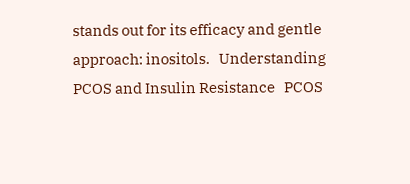stands out for its efficacy and gentle approach: inositols.   Understanding PCOS and Insulin Resistance   PCOS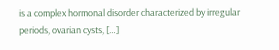is a complex hormonal disorder characterized by irregular periods, ovarian cysts, […]